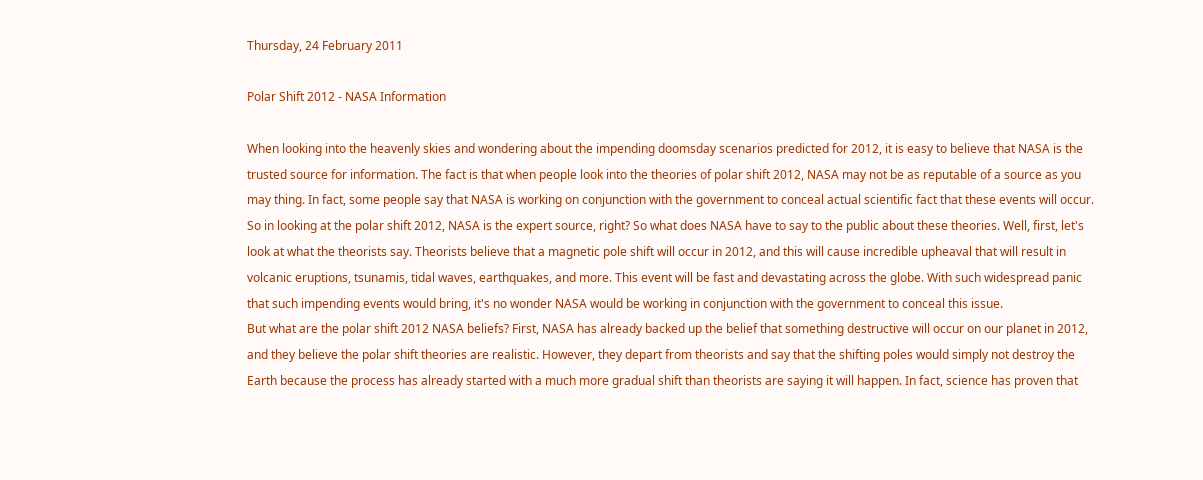Thursday, 24 February 2011

Polar Shift 2012 - NASA Information

When looking into the heavenly skies and wondering about the impending doomsday scenarios predicted for 2012, it is easy to believe that NASA is the trusted source for information. The fact is that when people look into the theories of polar shift 2012, NASA may not be as reputable of a source as you may thing. In fact, some people say that NASA is working on conjunction with the government to conceal actual scientific fact that these events will occur.
So in looking at the polar shift 2012, NASA is the expert source, right? So what does NASA have to say to the public about these theories. Well, first, let's look at what the theorists say. Theorists believe that a magnetic pole shift will occur in 2012, and this will cause incredible upheaval that will result in volcanic eruptions, tsunamis, tidal waves, earthquakes, and more. This event will be fast and devastating across the globe. With such widespread panic that such impending events would bring, it's no wonder NASA would be working in conjunction with the government to conceal this issue.
But what are the polar shift 2012 NASA beliefs? First, NASA has already backed up the belief that something destructive will occur on our planet in 2012, and they believe the polar shift theories are realistic. However, they depart from theorists and say that the shifting poles would simply not destroy the Earth because the process has already started with a much more gradual shift than theorists are saying it will happen. In fact, science has proven that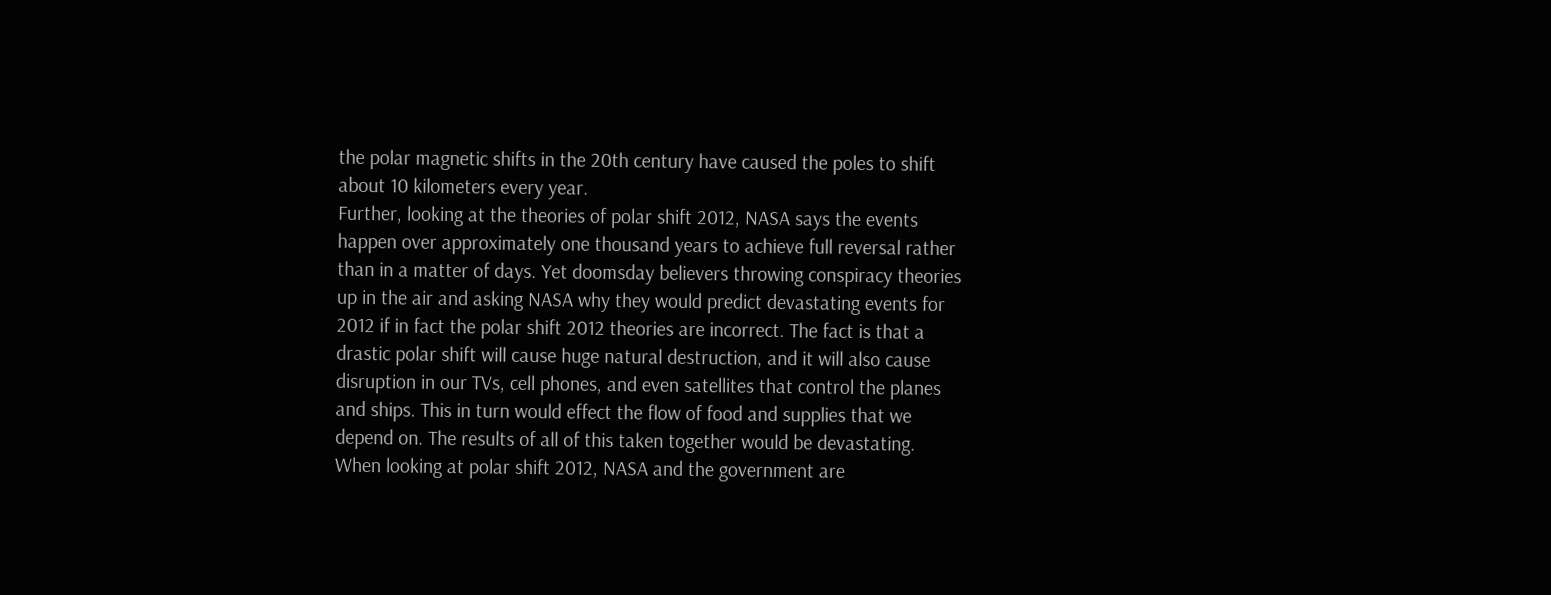the polar magnetic shifts in the 20th century have caused the poles to shift about 10 kilometers every year.
Further, looking at the theories of polar shift 2012, NASA says the events happen over approximately one thousand years to achieve full reversal rather than in a matter of days. Yet doomsday believers throwing conspiracy theories up in the air and asking NASA why they would predict devastating events for 2012 if in fact the polar shift 2012 theories are incorrect. The fact is that a drastic polar shift will cause huge natural destruction, and it will also cause disruption in our TVs, cell phones, and even satellites that control the planes and ships. This in turn would effect the flow of food and supplies that we depend on. The results of all of this taken together would be devastating.
When looking at polar shift 2012, NASA and the government are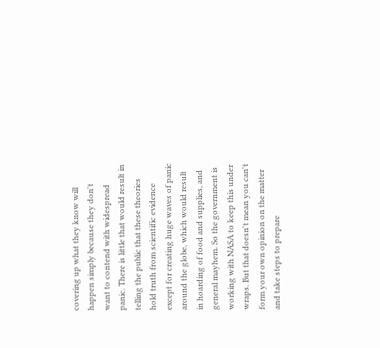covering up what they know will happen simply because they don't want to contend with widespread panic. There is little that would result in telling the public that these theories hold truth from scientific evidence except for creating huge waves of panic around the globe, which would result in hoarding of food and supplies, and general mayhem. So the government is working with NASA to keep this under wraps. But that doesn't mean you can't form your own opinion on the matter and take steps to prepare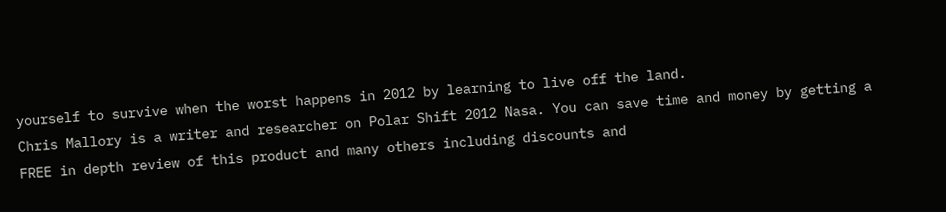yourself to survive when the worst happens in 2012 by learning to live off the land.
Chris Mallory is a writer and researcher on Polar Shift 2012 Nasa. You can save time and money by getting a FREE in depth review of this product and many others including discounts and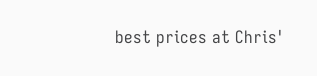best prices at Chris'